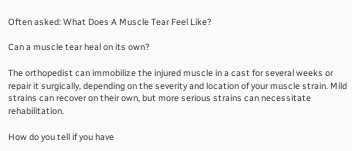Often asked: What Does A Muscle Tear Feel Like?

Can a muscle tear heal on its own?

The orthopedist can immobilize the injured muscle in a cast for several weeks or repair it surgically, depending on the severity and location of your muscle strain. Mild strains can recover on their own, but more serious strains can necessitate rehabilitation.

How do you tell if you have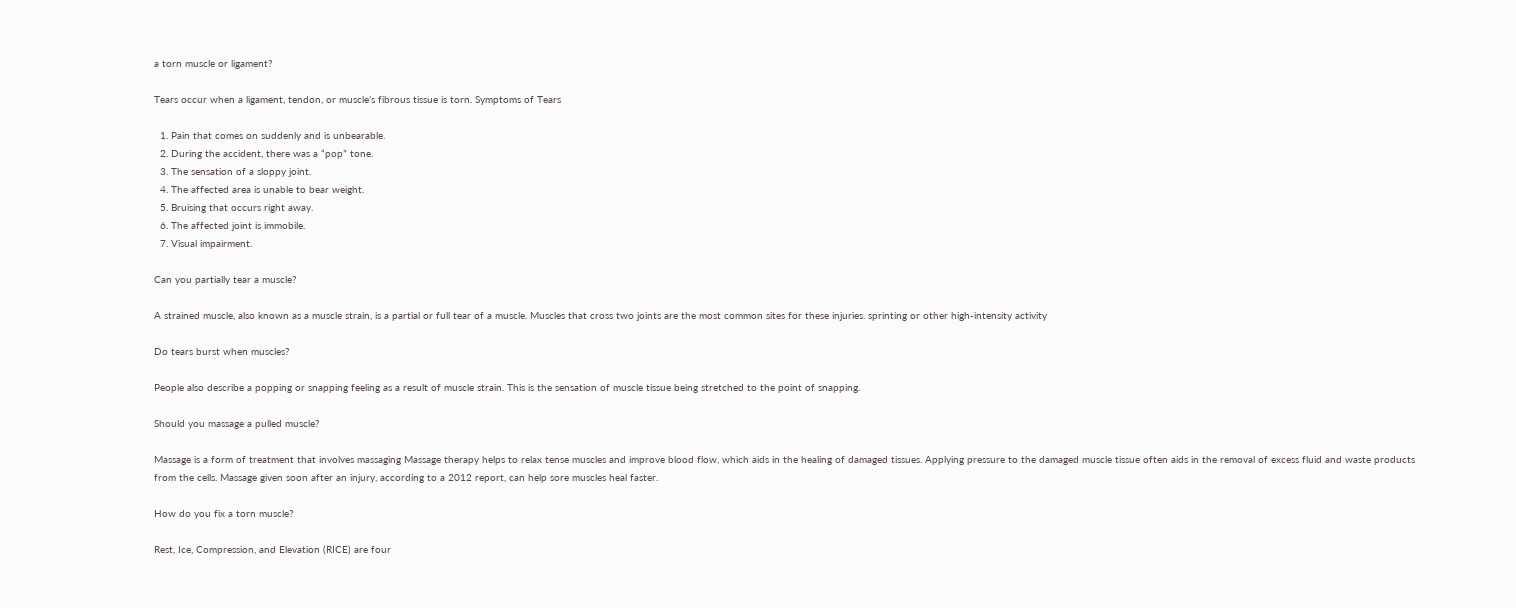a torn muscle or ligament?

Tears occur when a ligament, tendon, or muscle’s fibrous tissue is torn. Symptoms of Tears

  1. Pain that comes on suddenly and is unbearable.
  2. During the accident, there was a “pop” tone.
  3. The sensation of a sloppy joint.
  4. The affected area is unable to bear weight.
  5. Bruising that occurs right away.
  6. The affected joint is immobile.
  7. Visual impairment.

Can you partially tear a muscle?

A strained muscle, also known as a muscle strain, is a partial or full tear of a muscle. Muscles that cross two joints are the most common sites for these injuries. sprinting or other high-intensity activity

Do tears burst when muscles?

People also describe a popping or snapping feeling as a result of muscle strain. This is the sensation of muscle tissue being stretched to the point of snapping.

Should you massage a pulled muscle?

Massage is a form of treatment that involves massaging Massage therapy helps to relax tense muscles and improve blood flow, which aids in the healing of damaged tissues. Applying pressure to the damaged muscle tissue often aids in the removal of excess fluid and waste products from the cells. Massage given soon after an injury, according to a 2012 report, can help sore muscles heal faster.

How do you fix a torn muscle?

Rest, Ice, Compression, and Elevation (RICE) are four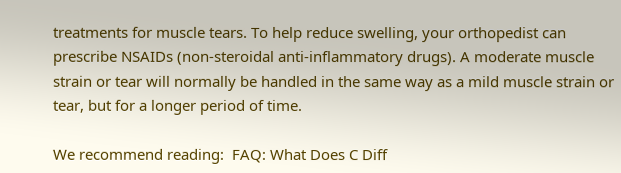treatments for muscle tears. To help reduce swelling, your orthopedist can prescribe NSAIDs (non-steroidal anti-inflammatory drugs). A moderate muscle strain or tear will normally be handled in the same way as a mild muscle strain or tear, but for a longer period of time.

We recommend reading:  FAQ: What Does C Diff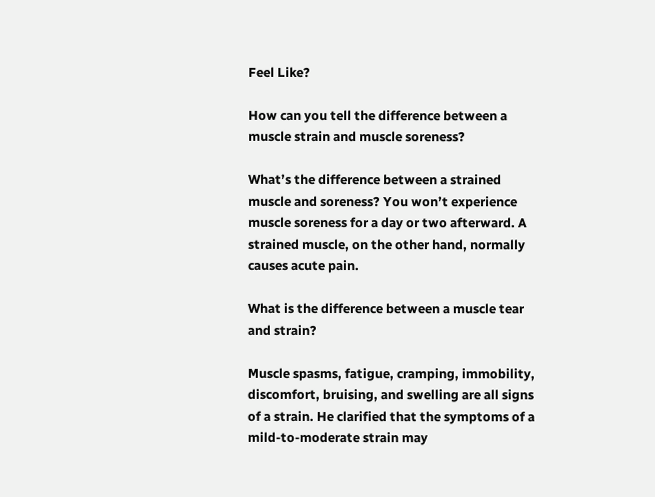Feel Like?

How can you tell the difference between a muscle strain and muscle soreness?

What’s the difference between a strained muscle and soreness? You won’t experience muscle soreness for a day or two afterward. A strained muscle, on the other hand, normally causes acute pain.

What is the difference between a muscle tear and strain?

Muscle spasms, fatigue, cramping, immobility, discomfort, bruising, and swelling are all signs of a strain. He clarified that the symptoms of a mild-to-moderate strain may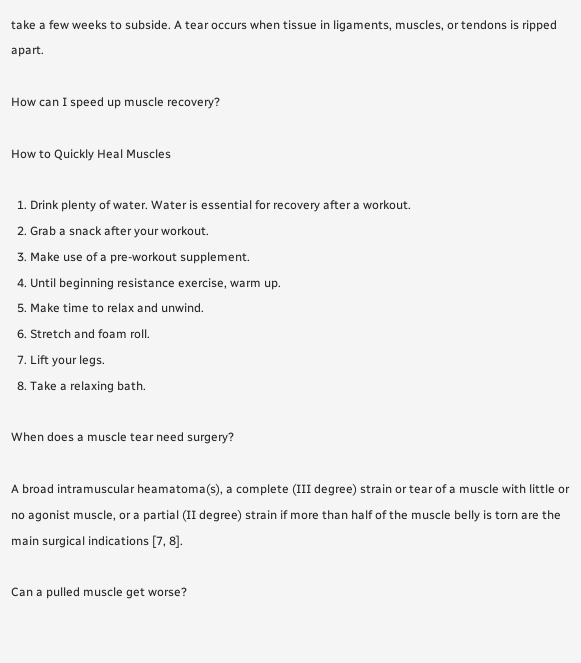take a few weeks to subside. A tear occurs when tissue in ligaments, muscles, or tendons is ripped apart.

How can I speed up muscle recovery?

How to Quickly Heal Muscles

  1. Drink plenty of water. Water is essential for recovery after a workout.
  2. Grab a snack after your workout.
  3. Make use of a pre-workout supplement.
  4. Until beginning resistance exercise, warm up.
  5. Make time to relax and unwind.
  6. Stretch and foam roll.
  7. Lift your legs.
  8. Take a relaxing bath.

When does a muscle tear need surgery?

A broad intramuscular heamatoma(s), a complete (III degree) strain or tear of a muscle with little or no agonist muscle, or a partial (II degree) strain if more than half of the muscle belly is torn are the main surgical indications [7, 8].

Can a pulled muscle get worse?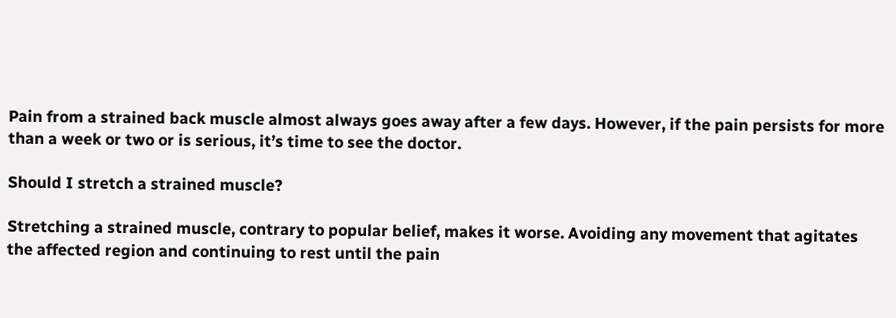Pain from a strained back muscle almost always goes away after a few days. However, if the pain persists for more than a week or two or is serious, it’s time to see the doctor.

Should I stretch a strained muscle?

Stretching a strained muscle, contrary to popular belief, makes it worse. Avoiding any movement that agitates the affected region and continuing to rest until the pain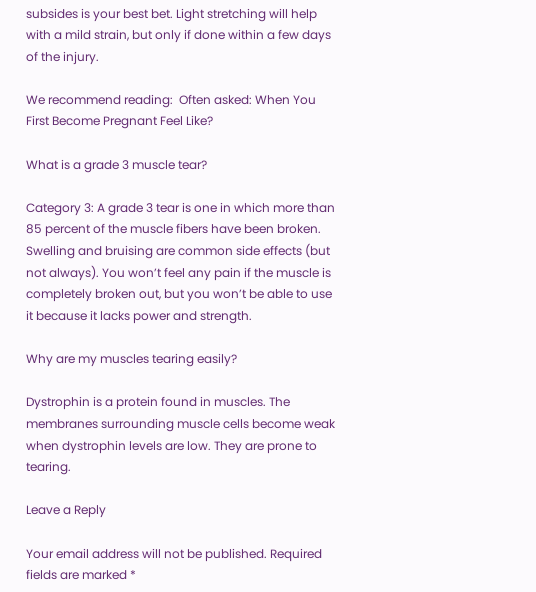subsides is your best bet. Light stretching will help with a mild strain, but only if done within a few days of the injury.

We recommend reading:  Often asked: When You First Become Pregnant Feel Like?

What is a grade 3 muscle tear?

Category 3: A grade 3 tear is one in which more than 85 percent of the muscle fibers have been broken. Swelling and bruising are common side effects (but not always). You won’t feel any pain if the muscle is completely broken out, but you won’t be able to use it because it lacks power and strength.

Why are my muscles tearing easily?

Dystrophin is a protein found in muscles. The membranes surrounding muscle cells become weak when dystrophin levels are low. They are prone to tearing.

Leave a Reply

Your email address will not be published. Required fields are marked *